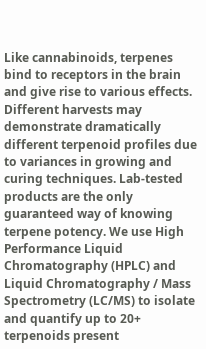Like cannabinoids, terpenes bind to receptors in the brain and give rise to various effects. Different harvests may demonstrate dramatically different terpenoid profiles due to variances in growing and curing techniques. Lab-tested products are the only guaranteed way of knowing terpene potency. We use High Performance Liquid Chromatography (HPLC) and Liquid Chromatography / Mass Spectrometry (LC/MS) to isolate and quantify up to 20+ terpenoids present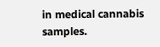in medical cannabis samples.